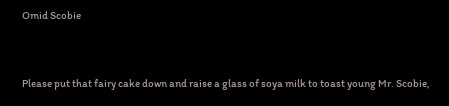Omid Scobie


Please put that fairy cake down and raise a glass of soya milk to toast young Mr. Scobie,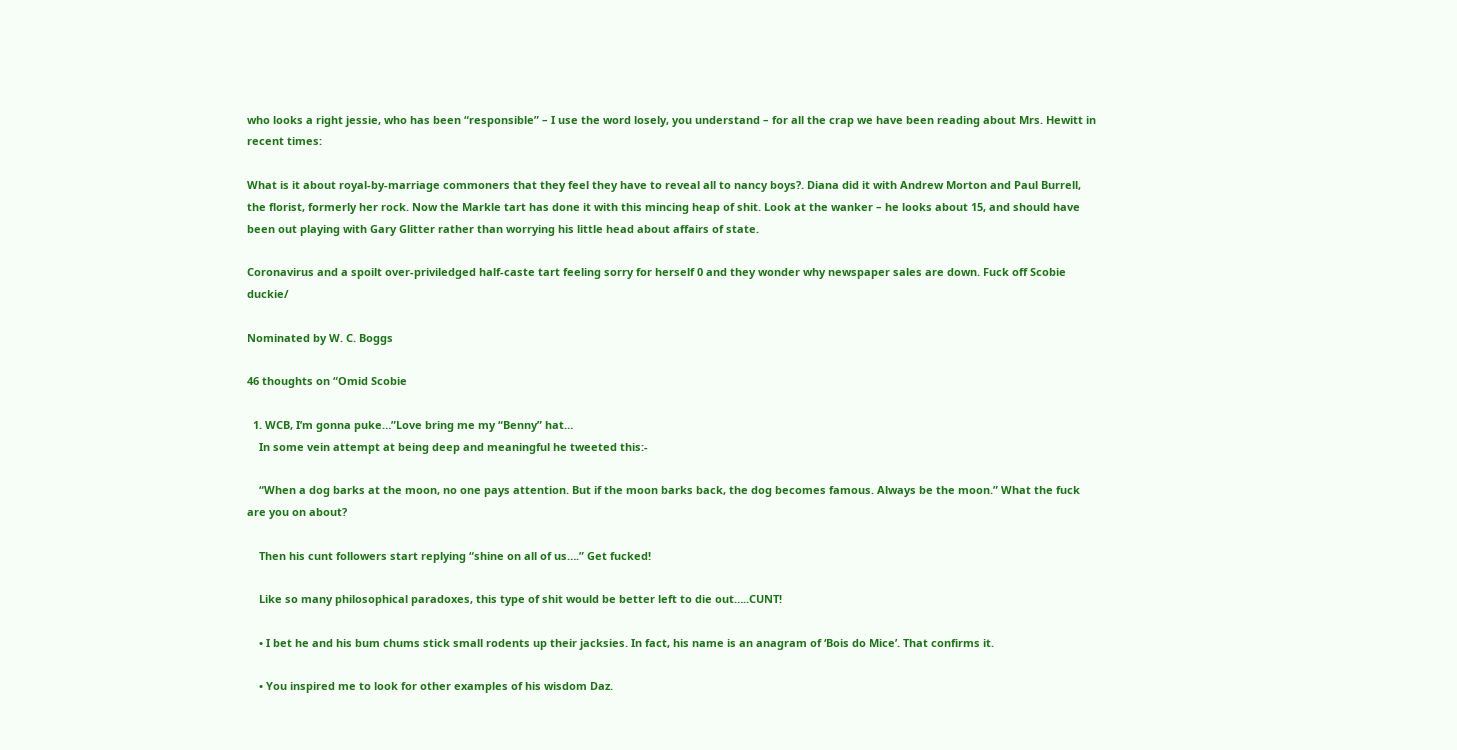who looks a right jessie, who has been “responsible” – I use the word losely, you understand – for all the crap we have been reading about Mrs. Hewitt in recent times:

What is it about royal-by-marriage commoners that they feel they have to reveal all to nancy boys?. Diana did it with Andrew Morton and Paul Burrell, the florist, formerly her rock. Now the Markle tart has done it with this mincing heap of shit. Look at the wanker – he looks about 15, and should have been out playing with Gary Glitter rather than worrying his little head about affairs of state.

Coronavirus and a spoilt over-priviledged half-caste tart feeling sorry for herself 0 and they wonder why newspaper sales are down. Fuck off Scobie duckie/

Nominated by W. C. Boggs

46 thoughts on “Omid Scobie

  1. WCB, I’m gonna puke…”Love bring me my “Benny” hat…
    In some vein attempt at being deep and meaningful he tweeted this:-

    “When a dog barks at the moon, no one pays attention. But if the moon barks back, the dog becomes famous. Always be the moon.” What the fuck are you on about?

    Then his cunt followers start replying “shine on all of us….” Get fucked!

    Like so many philosophical paradoxes, this type of shit would be better left to die out…..CUNT!

    • I bet he and his bum chums stick small rodents up their jacksies. In fact, his name is an anagram of ‘Bois do Mice’. That confirms it.

    • You inspired me to look for other examples of his wisdom Daz.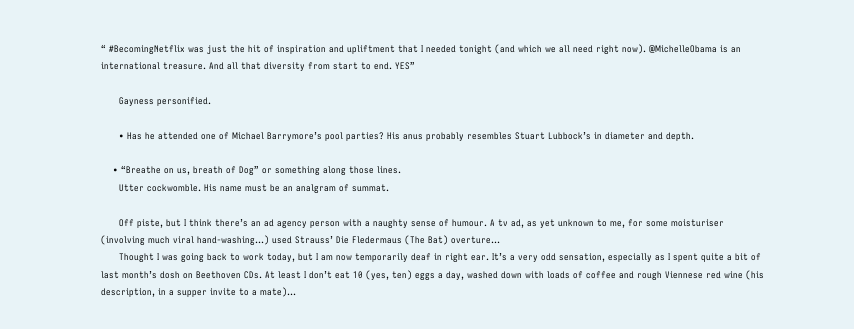“ #BecomingNetflix was just the hit of inspiration and upliftment that I needed tonight (and which we all need right now). @MichelleObama is an international treasure. And all that diversity from start to end. YES”

      Gayness personified.

      • Has he attended one of Michael Barrymore’s pool parties? His anus probably resembles Stuart Lubbock’s in diameter and depth.

    • “Breathe on us, breath of Dog” or something along those lines.
      Utter cockwomble. His name must be an analgram of summat.

      Off piste, but I think there’s an ad agency person with a naughty sense of humour. A tv ad, as yet unknown to me, for some moisturiser (involving much viral hand-washing…) used Strauss’ Die Fledermaus (The Bat) overture…
      Thought I was going back to work today, but I am now temporarily deaf in right ear. It’s a very odd sensation, especially as I spent quite a bit of last month’s dosh on Beethoven CDs. At least I don’t eat 10 (yes, ten) eggs a day, washed down with loads of coffee and rough Viennese red wine (his description, in a supper invite to a mate)…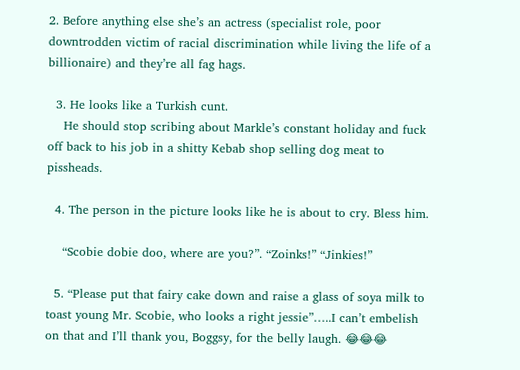2. Before anything else she’s an actress (specialist role, poor downtrodden victim of racial discrimination while living the life of a billionaire) and they’re all fag hags.

  3. He looks like a Turkish cunt.
    He should stop scribing about Markle’s constant holiday and fuck off back to his job in a shitty Kebab shop selling dog meat to pissheads.

  4. The person in the picture looks like he is about to cry. Bless him.

    “Scobie dobie doo, where are you?”. “Zoinks!” “Jinkies!”

  5. “Please put that fairy cake down and raise a glass of soya milk to toast young Mr. Scobie, who looks a right jessie”…..I can’t embelish on that and I’ll thank you, Boggsy, for the belly laugh. 😂😂😂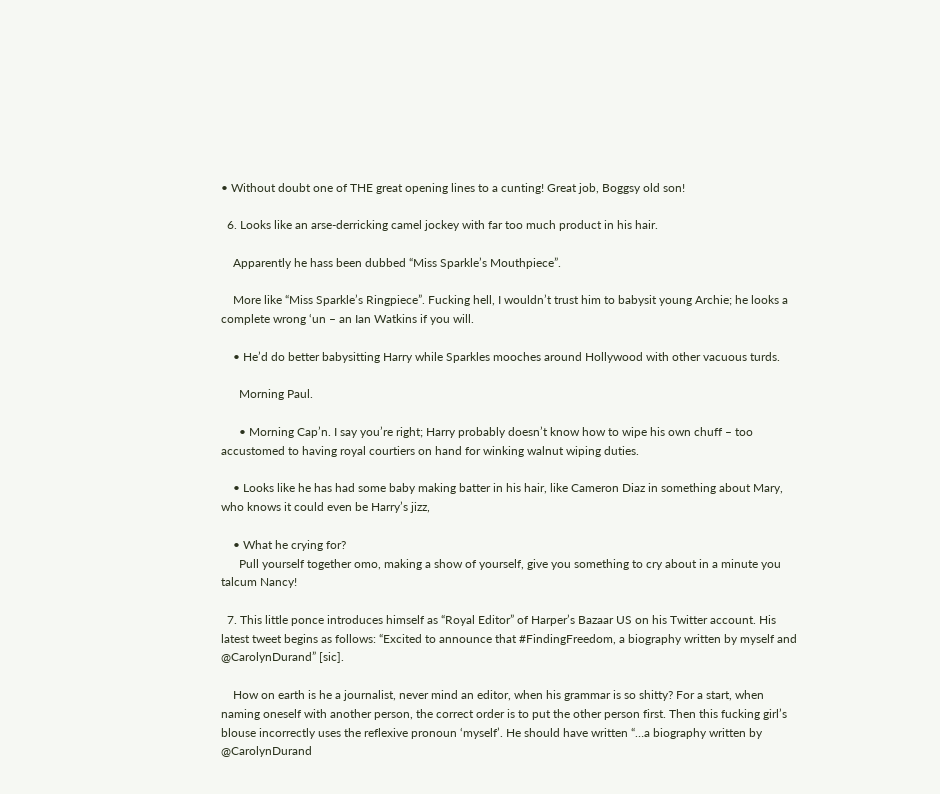• Without doubt one of THE great opening lines to a cunting! Great job, Boggsy old son!

  6. Looks like an arse-derricking camel jockey with far too much product in his hair.

    Apparently he hass been dubbed “Miss Sparkle’s Mouthpiece”.

    More like “Miss Sparkle’s Ringpiece”. Fucking hell, I wouldn’t trust him to babysit young Archie; he looks a complete wrong ‘un – an Ian Watkins if you will.

    • He’d do better babysitting Harry while Sparkles mooches around Hollywood with other vacuous turds.

      Morning Paul.

      • Morning Cap’n. I say you’re right; Harry probably doesn’t know how to wipe his own chuff – too accustomed to having royal courtiers on hand for winking walnut wiping duties.

    • Looks like he has had some baby making batter in his hair, like Cameron Diaz in something about Mary, who knows it could even be Harry’s jizz,

    • What he crying for?
      Pull yourself together omo, making a show of yourself, give you something to cry about in a minute you talcum Nancy!

  7. This little ponce introduces himself as “Royal Editor” of Harper’s Bazaar US on his Twitter account. His latest tweet begins as follows: “Excited to announce that #FindingFreedom, a biography written by myself and @CarolynDurand” [sic].

    How on earth is he a journalist, never mind an editor, when his grammar is so shitty? For a start, when naming oneself with another person, the correct order is to put the other person first. Then this fucking girl’s blouse incorrectly uses the reflexive pronoun ‘myself’. He should have written “…a biography written by @CarolynDurand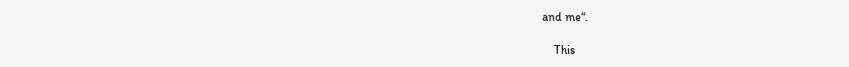and me“.

    This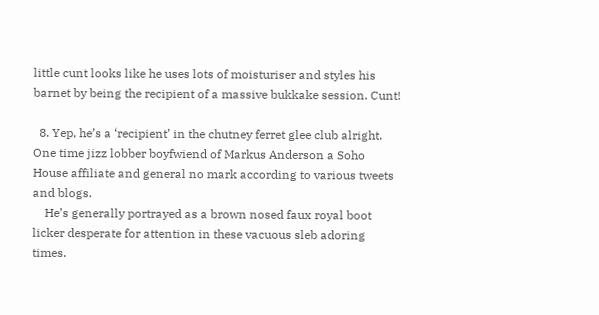little cunt looks like he uses lots of moisturiser and styles his barnet by being the recipient of a massive bukkake session. Cunt!

  8. Yep, he’s a ‘recipient’ in the chutney ferret glee club alright. One time jizz lobber boyfwiend of Markus Anderson a Soho House affiliate and general no mark according to various tweets and blogs.
    He’s generally portrayed as a brown nosed faux royal boot licker desperate for attention in these vacuous sleb adoring times.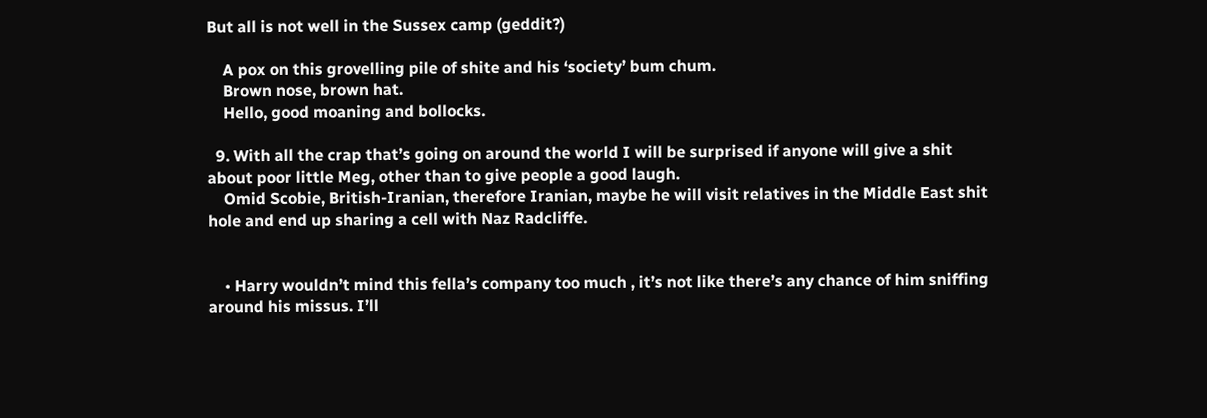But all is not well in the Sussex camp (geddit?)

    A pox on this grovelling pile of shite and his ‘society’ bum chum.
    Brown nose, brown hat.
    Hello, good moaning and bollocks.

  9. With all the crap that’s going on around the world I will be surprised if anyone will give a shit about poor little Meg, other than to give people a good laugh.
    Omid Scobie, British-Iranian, therefore Iranian, maybe he will visit relatives in the Middle East shit hole and end up sharing a cell with Naz Radcliffe.


    • Harry wouldn’t mind this fella’s company too much , it’s not like there’s any chance of him sniffing around his missus. I’ll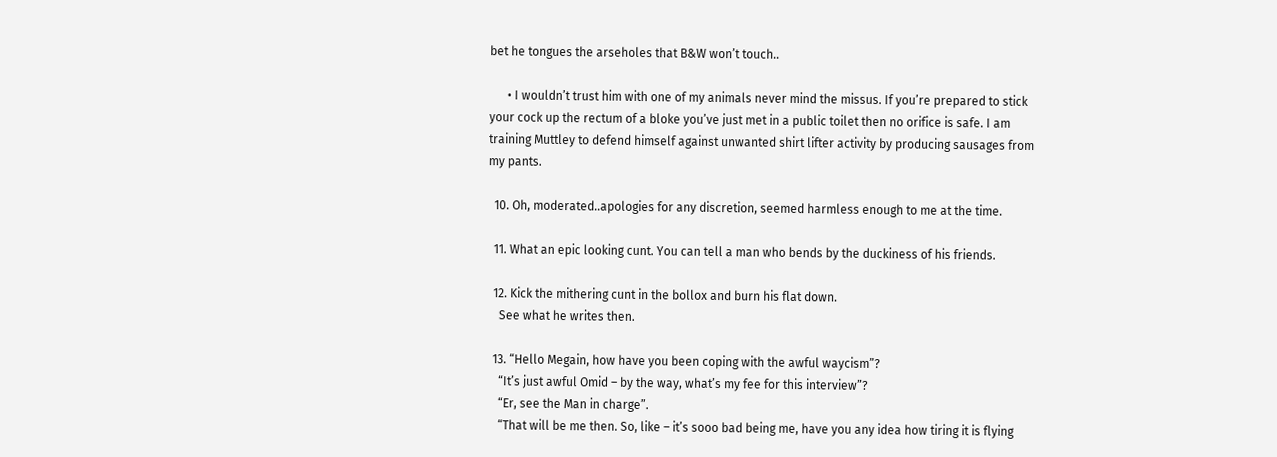bet he tongues the arseholes that B&W won’t touch..

      • I wouldn’t trust him with one of my animals never mind the missus. If you’re prepared to stick your cock up the rectum of a bloke you’ve just met in a public toilet then no orifice is safe. I am training Muttley to defend himself against unwanted shirt lifter activity by producing sausages from my pants.

  10. Oh, moderated..apologies for any discretion, seemed harmless enough to me at the time.

  11. What an epic looking cunt. You can tell a man who bends by the duckiness of his friends.

  12. Kick the mithering cunt in the bollox and burn his flat down.
    See what he writes then.

  13. “Hello Megain, how have you been coping with the awful waycism”?
    “It’s just awful Omid – by the way, what’s my fee for this interview”?
    “Er, see the Man in charge”.
    “That will be me then. So, like – it’s sooo bad being me, have you any idea how tiring it is flying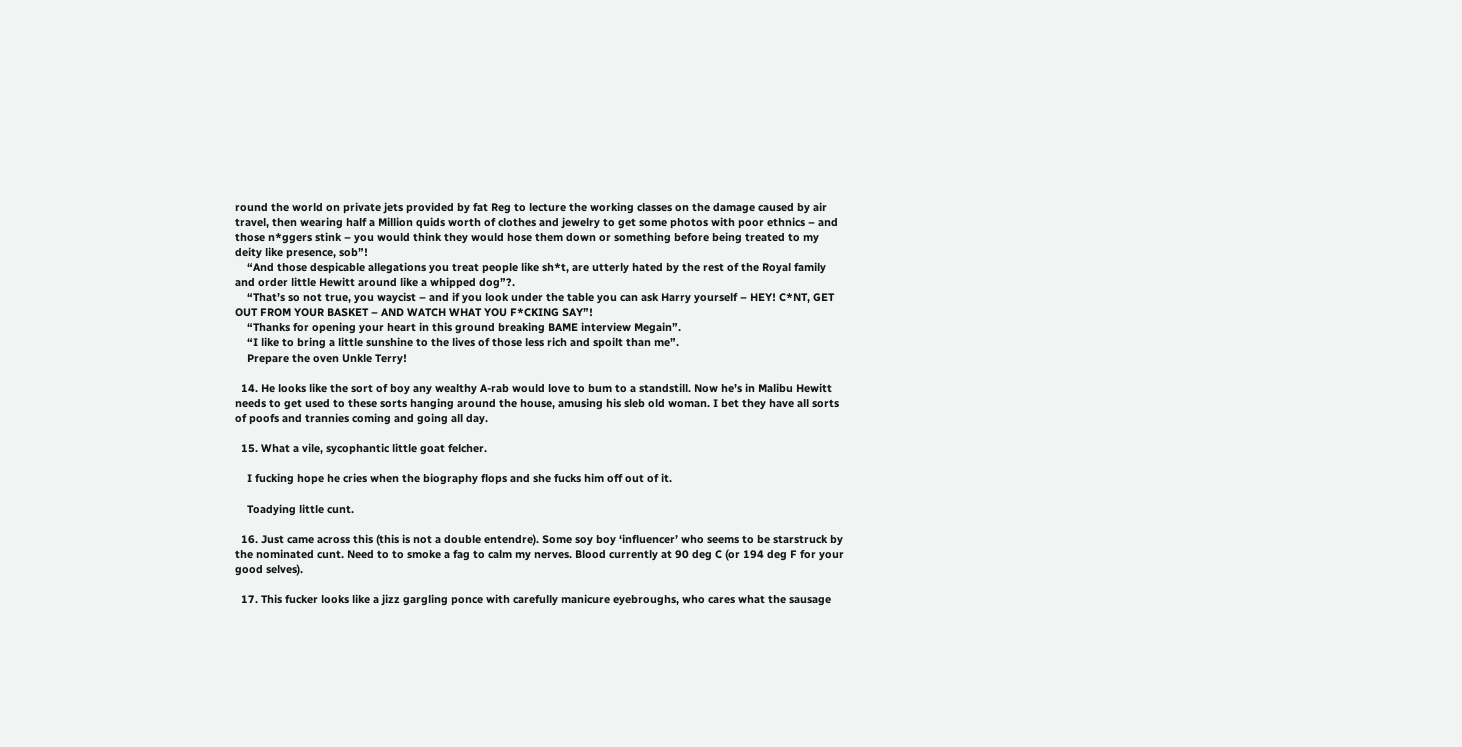round the world on private jets provided by fat Reg to lecture the working classes on the damage caused by air travel, then wearing half a Million quids worth of clothes and jewelry to get some photos with poor ethnics – and those n*ggers stink – you would think they would hose them down or something before being treated to my deity like presence, sob”!
    “And those despicable allegations you treat people like sh*t, are utterly hated by the rest of the Royal family and order little Hewitt around like a whipped dog”?.
    “That’s so not true, you waycist – and if you look under the table you can ask Harry yourself – HEY! C*NT, GET OUT FROM YOUR BASKET – AND WATCH WHAT YOU F*CKING SAY”!
    “Thanks for opening your heart in this ground breaking BAME interview Megain”.
    “I like to bring a little sunshine to the lives of those less rich and spoilt than me”.
    Prepare the oven Unkle Terry!

  14. He looks like the sort of boy any wealthy A-rab would love to bum to a standstill. Now he’s in Malibu Hewitt needs to get used to these sorts hanging around the house, amusing his sleb old woman. I bet they have all sorts of poofs and trannies coming and going all day.

  15. What a vile, sycophantic little goat felcher.

    I fucking hope he cries when the biography flops and she fucks him off out of it.

    Toadying little cunt.

  16. Just came across this (this is not a double entendre). Some soy boy ‘influencer’ who seems to be starstruck by the nominated cunt. Need to to smoke a fag to calm my nerves. Blood currently at 90 deg C (or 194 deg F for your good selves).

  17. This fucker looks like a jizz gargling ponce with carefully manicure eyebroughs, who cares what the sausage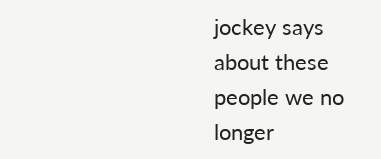jockey says about these people we no longer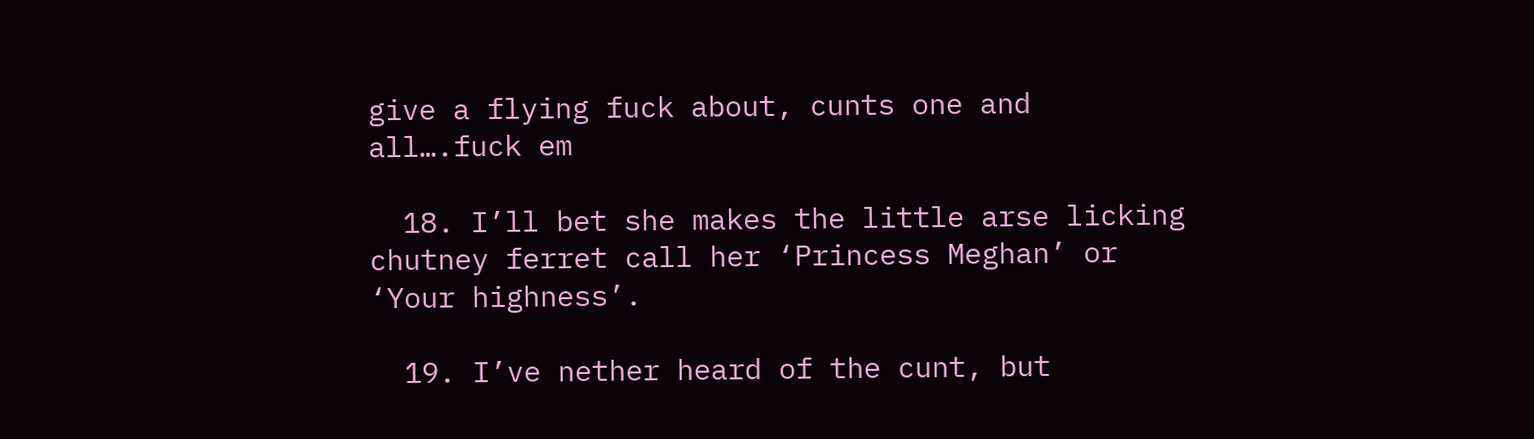give a flying fuck about, cunts one and all….fuck em

  18. I’ll bet she makes the little arse licking chutney ferret call her ‘Princess Meghan’ or ‘Your highness’.

  19. I’ve nether heard of the cunt, but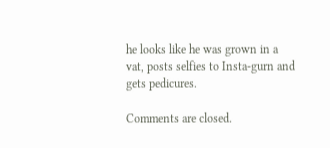he looks like he was grown in a vat, posts selfies to Insta-gurn and gets pedicures.

Comments are closed.